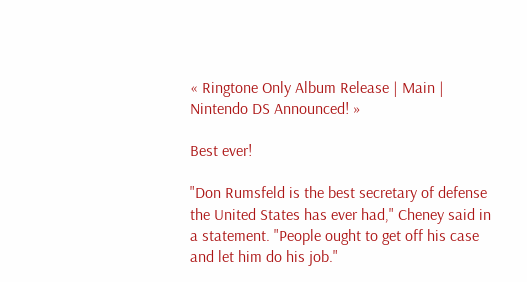« Ringtone Only Album Release | Main | Nintendo DS Announced! »

Best ever!

"Don Rumsfeld is the best secretary of defense the United States has ever had," Cheney said in a statement. "People ought to get off his case and let him do his job."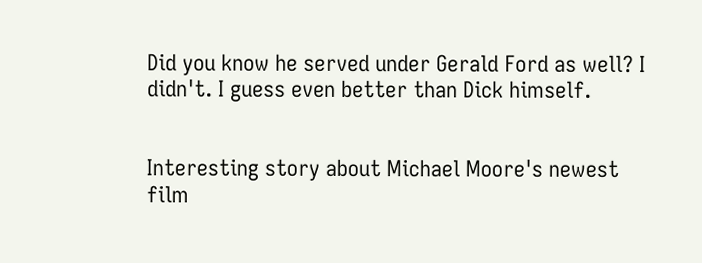Did you know he served under Gerald Ford as well? I didn't. I guess even better than Dick himself.


Interesting story about Michael Moore's newest film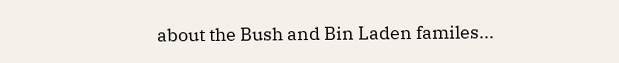about the Bush and Bin Laden familes...